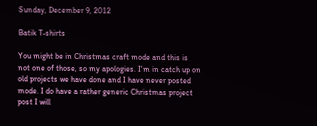Sunday, December 9, 2012

Batik T-shirts

You might be in Christmas craft mode and this is not one of those, so my apologies. I'm in catch up on old projects we have done and I have never posted mode. I do have a rather generic Christmas project post I will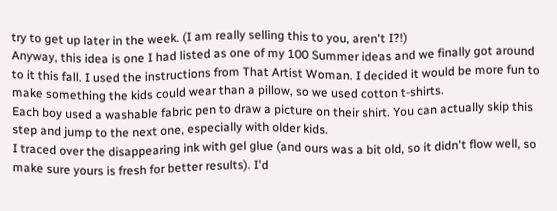try to get up later in the week. (I am really selling this to you, aren't I?!)
Anyway, this idea is one I had listed as one of my 100 Summer ideas and we finally got around to it this fall. I used the instructions from That Artist Woman. I decided it would be more fun to make something the kids could wear than a pillow, so we used cotton t-shirts.
Each boy used a washable fabric pen to draw a picture on their shirt. You can actually skip this step and jump to the next one, especially with older kids.
I traced over the disappearing ink with gel glue (and ours was a bit old, so it didn't flow well, so make sure yours is fresh for better results). I'd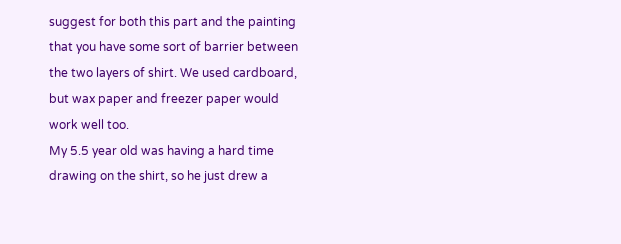suggest for both this part and the painting that you have some sort of barrier between the two layers of shirt. We used cardboard, but wax paper and freezer paper would work well too.
My 5.5 year old was having a hard time drawing on the shirt, so he just drew a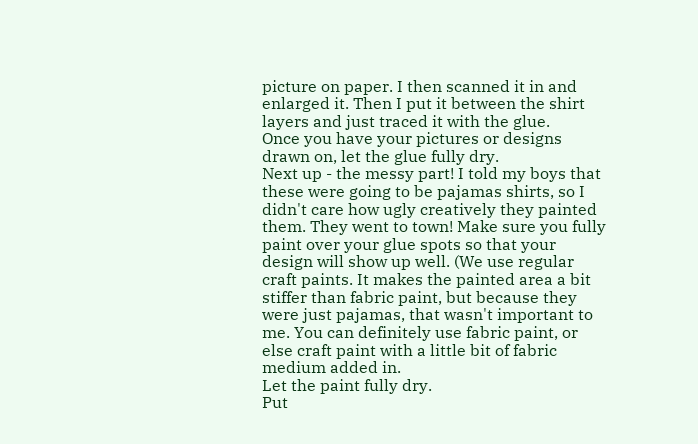picture on paper. I then scanned it in and enlarged it. Then I put it between the shirt layers and just traced it with the glue.
Once you have your pictures or designs drawn on, let the glue fully dry.
Next up - the messy part! I told my boys that these were going to be pajamas shirts, so I didn't care how ugly creatively they painted them. They went to town! Make sure you fully paint over your glue spots so that your design will show up well. (We use regular craft paints. It makes the painted area a bit stiffer than fabric paint, but because they were just pajamas, that wasn't important to me. You can definitely use fabric paint, or else craft paint with a little bit of fabric medium added in.
Let the paint fully dry.
Put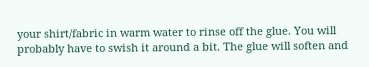your shirt/fabric in warm water to rinse off the glue. You will probably have to swish it around a bit. The glue will soften and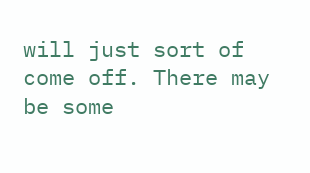will just sort of come off. There may be some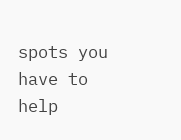spots you have to help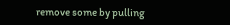remove some by pulling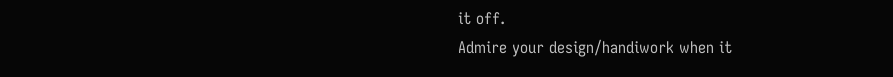it off.
Admire your design/handiwork when it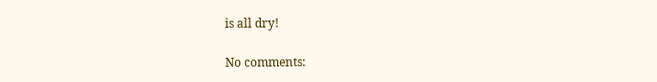is all dry!

No comments: